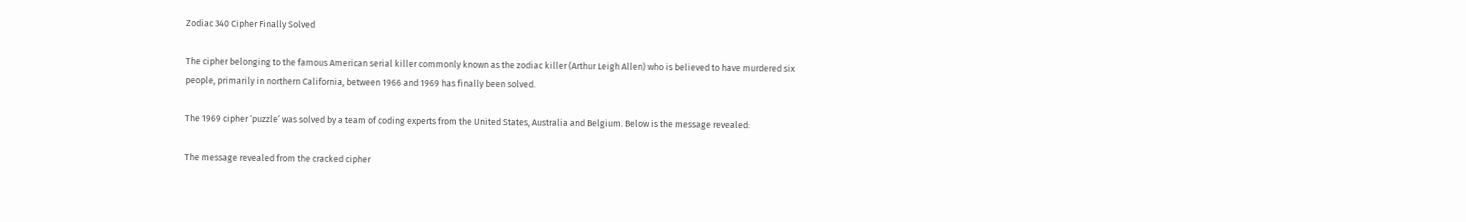Zodiac 340 Cipher Finally Solved

The cipher belonging to the famous American serial killer commonly known as the zodiac killer (Arthur Leigh Allen) who is believed to have murdered six people, primarily in northern California, between 1966 and 1969 has finally been solved.

The 1969 cipher ‘puzzle’ was solved by a team of coding experts from the United States, Australia and Belgium. Below is the message revealed:

The message revealed from the cracked cipher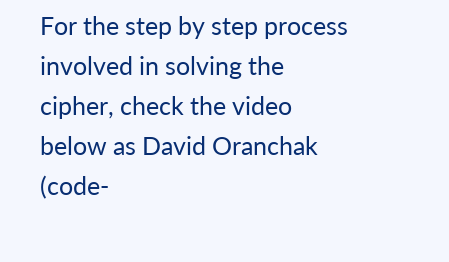For the step by step process involved in solving the cipher, check the video below as David Oranchak (code-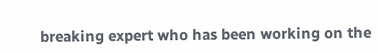breaking expert who has been working on the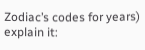Zodiac’s codes for years) explain it: